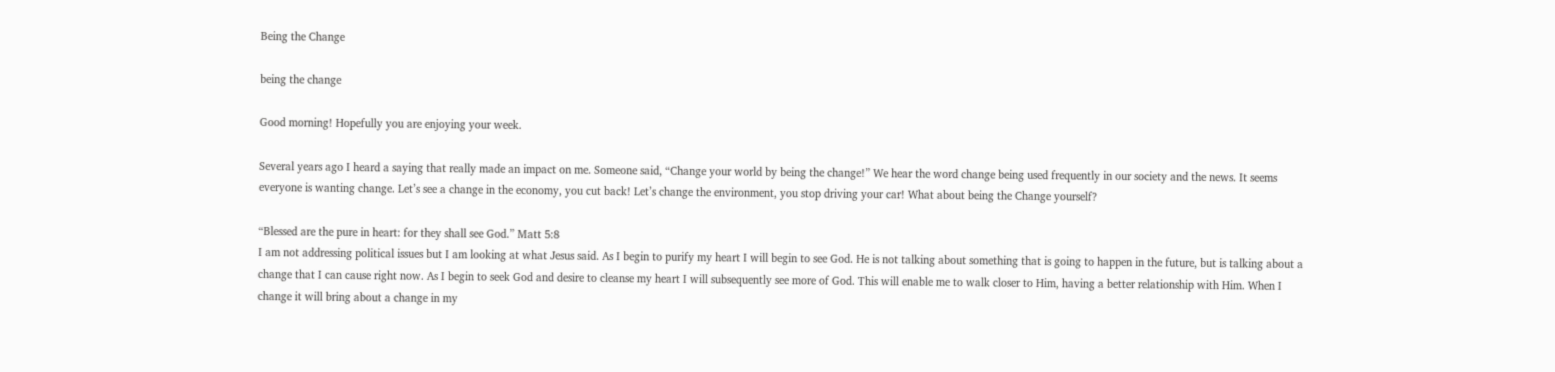Being the Change

being the change

Good morning! Hopefully you are enjoying your week.

Several years ago I heard a saying that really made an impact on me. Someone said, “Change your world by being the change!” We hear the word change being used frequently in our society and the news. It seems everyone is wanting change. Let’s see a change in the economy, you cut back! Let’s change the environment, you stop driving your car! What about being the Change yourself?

“Blessed are the pure in heart: for they shall see God.” Matt 5:8
I am not addressing political issues but I am looking at what Jesus said. As I begin to purify my heart I will begin to see God. He is not talking about something that is going to happen in the future, but is talking about a change that I can cause right now. As I begin to seek God and desire to cleanse my heart I will subsequently see more of God. This will enable me to walk closer to Him, having a better relationship with Him. When I change it will bring about a change in my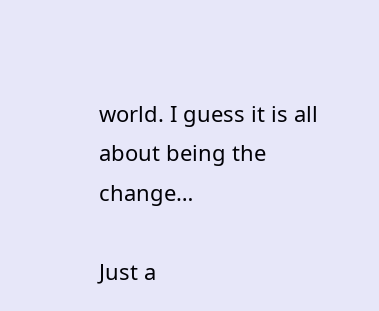world. I guess it is all about being the change…

Just a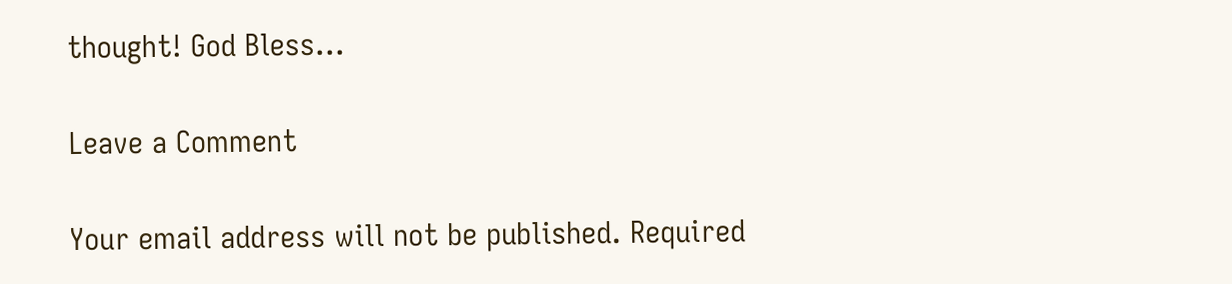thought! God Bless…

Leave a Comment

Your email address will not be published. Required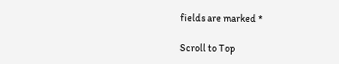fields are marked *

Scroll to Top